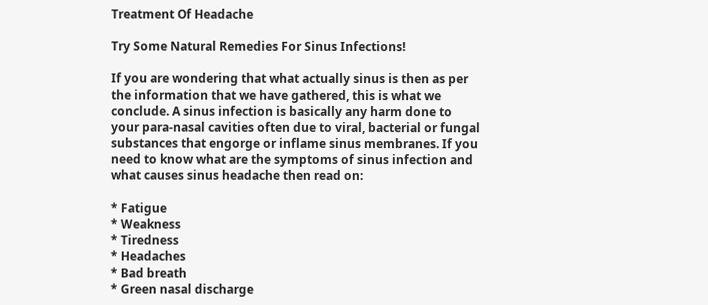Treatment Of Headache

Try Some Natural Remedies For Sinus Infections!

If you are wondering that what actually sinus is then as per the information that we have gathered, this is what we conclude. A sinus infection is basically any harm done to your para-nasal cavities often due to viral, bacterial or fungal substances that engorge or inflame sinus membranes. If you need to know what are the symptoms of sinus infection and what causes sinus headache then read on:

* Fatigue
* Weakness
* Tiredness
* Headaches
* Bad breath
* Green nasal discharge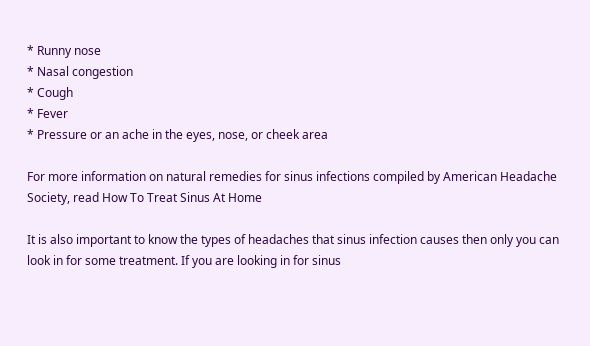* Runny nose
* Nasal congestion
* Cough
* Fever
* Pressure or an ache in the eyes, nose, or cheek area

For more information on natural remedies for sinus infections compiled by American Headache Society, read How To Treat Sinus At Home

It is also important to know the types of headaches that sinus infection causes then only you can look in for some treatment. If you are looking in for sinus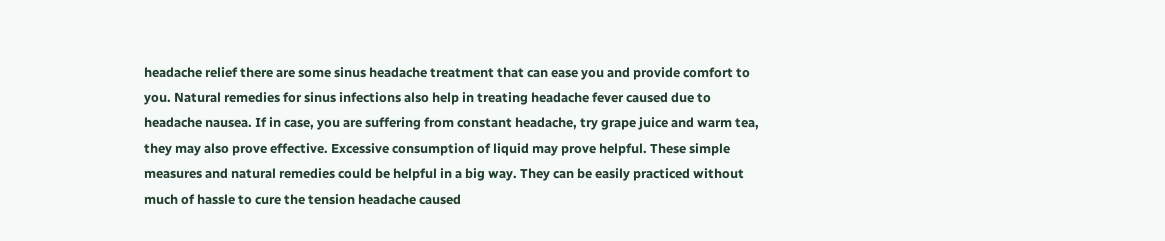headache relief there are some sinus headache treatment that can ease you and provide comfort to you. Natural remedies for sinus infections also help in treating headache fever caused due to headache nausea. If in case, you are suffering from constant headache, try grape juice and warm tea, they may also prove effective. Excessive consumption of liquid may prove helpful. These simple measures and natural remedies could be helpful in a big way. They can be easily practiced without much of hassle to cure the tension headache caused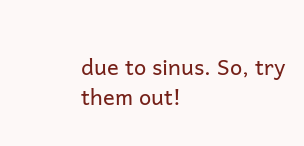due to sinus. So, try them out!